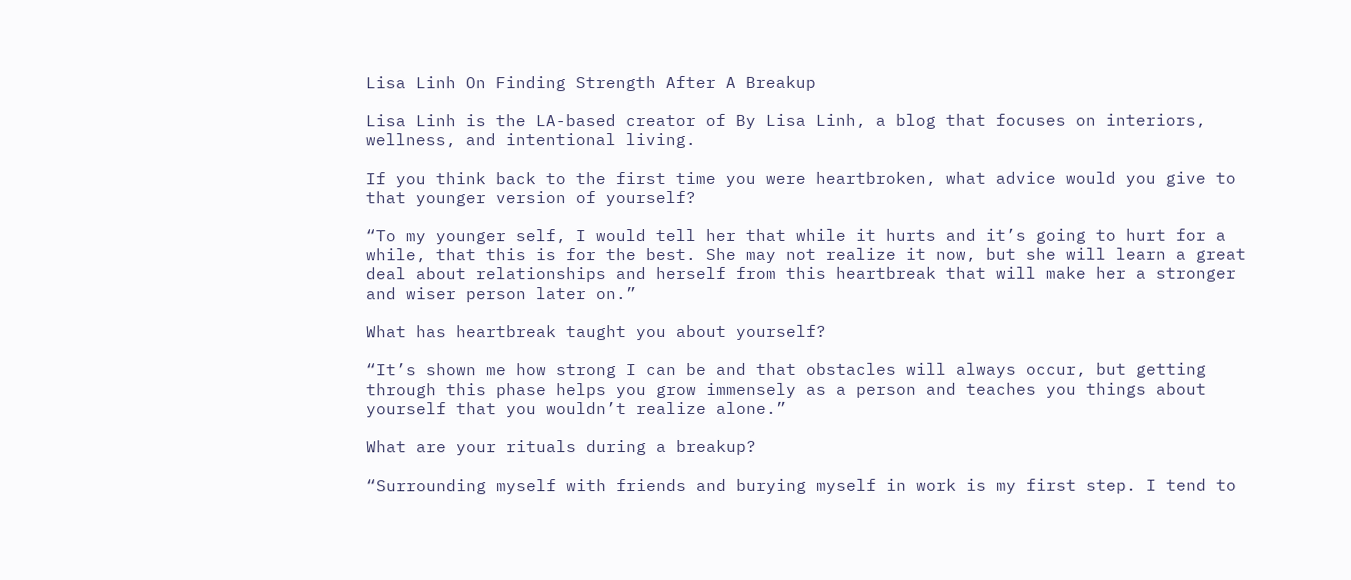Lisa Linh On Finding Strength After A Breakup

Lisa Linh is the LA-based creator of By Lisa Linh, a blog that focuses on interiors, wellness, and intentional living.

If you think back to the first time you were heartbroken, what advice would you give to that younger version of yourself?

“To my younger self, I would tell her that while it hurts and it’s going to hurt for a while, that this is for the best. She may not realize it now, but she will learn a great deal about relationships and herself from this heartbreak that will make her a stronger and wiser person later on.”

What has heartbreak taught you about yourself?

“It’s shown me how strong I can be and that obstacles will always occur, but getting through this phase helps you grow immensely as a person and teaches you things about yourself that you wouldn’t realize alone.”

What are your rituals during a breakup?

“Surrounding myself with friends and burying myself in work is my first step. I tend to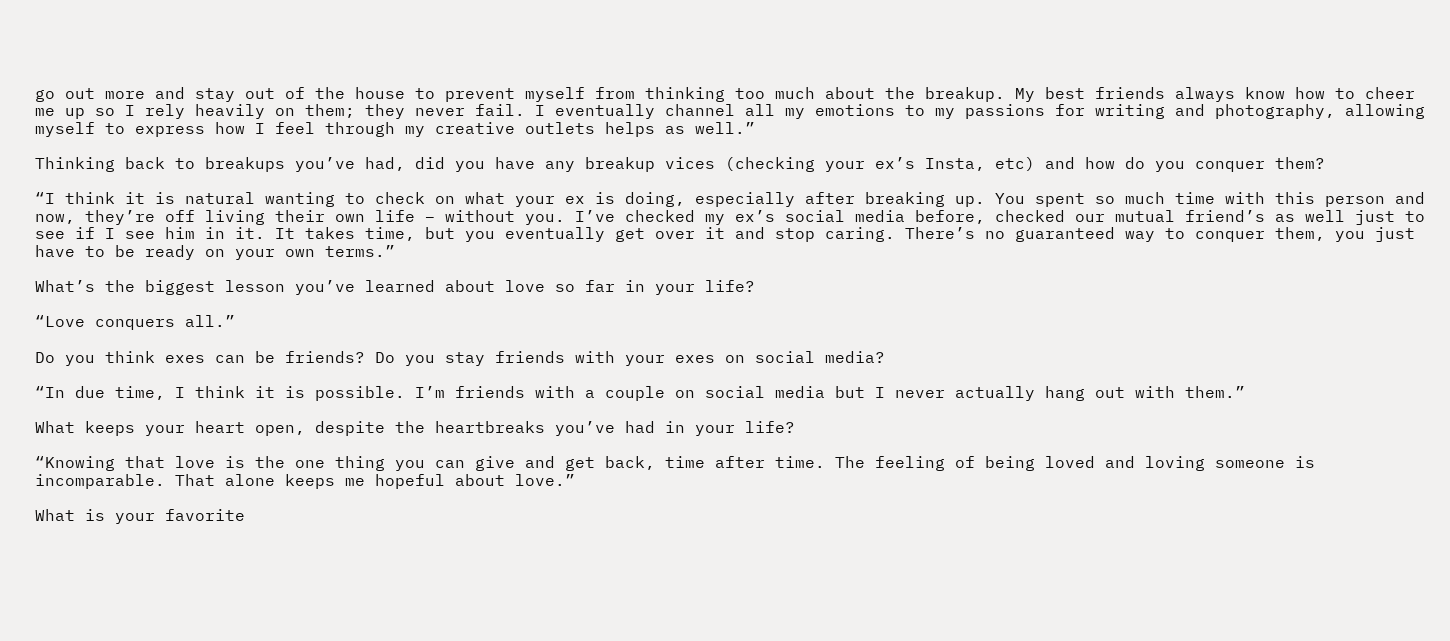go out more and stay out of the house to prevent myself from thinking too much about the breakup. My best friends always know how to cheer me up so I rely heavily on them; they never fail. I eventually channel all my emotions to my passions for writing and photography, allowing myself to express how I feel through my creative outlets helps as well.”

Thinking back to breakups you’ve had, did you have any breakup vices (checking your ex’s Insta, etc) and how do you conquer them?

“I think it is natural wanting to check on what your ex is doing, especially after breaking up. You spent so much time with this person and now, they’re off living their own life – without you. I’ve checked my ex’s social media before, checked our mutual friend’s as well just to see if I see him in it. It takes time, but you eventually get over it and stop caring. There’s no guaranteed way to conquer them, you just have to be ready on your own terms.”

What’s the biggest lesson you’ve learned about love so far in your life?

“Love conquers all.”

Do you think exes can be friends? Do you stay friends with your exes on social media?

“In due time, I think it is possible. I’m friends with a couple on social media but I never actually hang out with them.”

What keeps your heart open, despite the heartbreaks you’ve had in your life?

“Knowing that love is the one thing you can give and get back, time after time. The feeling of being loved and loving someone is incomparable. That alone keeps me hopeful about love.”

What is your favorite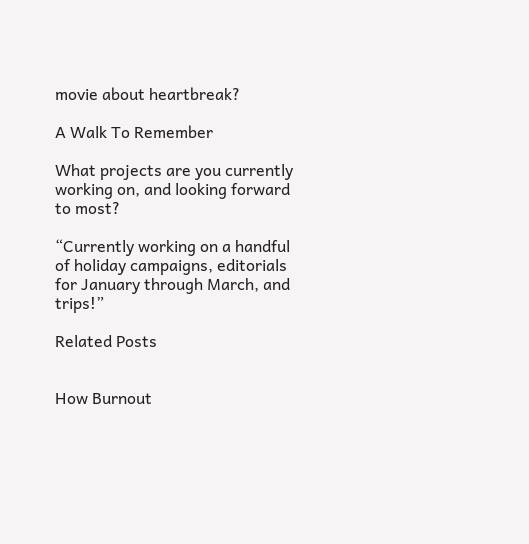movie about heartbreak?

A Walk To Remember

What projects are you currently working on, and looking forward to most?

“Currently working on a handful of holiday campaigns, editorials for January through March, and trips!”

Related Posts


How Burnout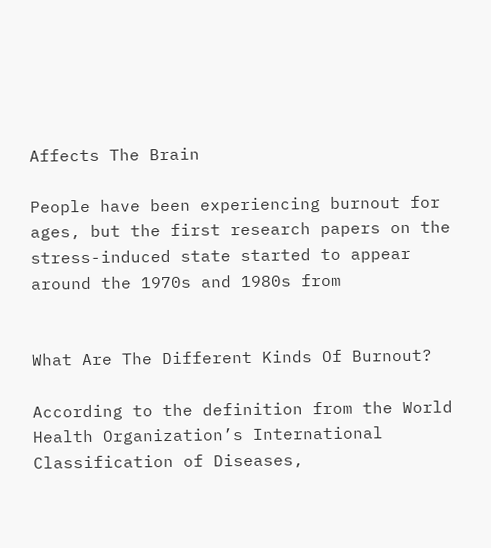Affects The Brain

People have been experiencing burnout for ages, but the first research papers on the stress-induced state started to appear around the 1970s and 1980s from


What Are The Different Kinds Of Burnout?

According to the definition from the World Health Organization’s International Classification of Diseases,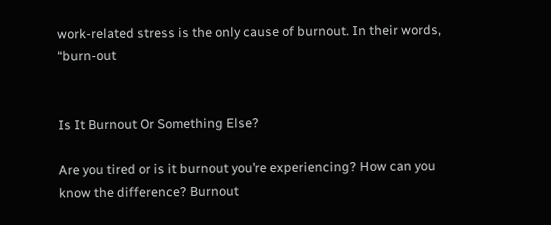work-related stress is the only cause of burnout. In their words, “burn-out


Is It Burnout Or Something Else?

Are you tired or is it burnout you’re experiencing? How can you know the difference? Burnout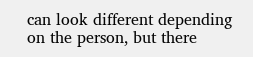can look different depending on the person, but there